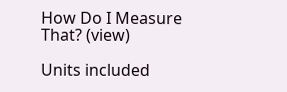How Do I Measure That? (view)

Units included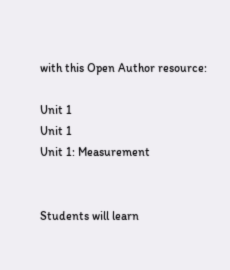with this Open Author resource:

Unit 1
Unit 1
Unit 1: Measurement


Students will learn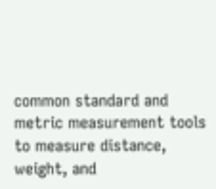common standard and metric measurement tools to measure distance, weight, and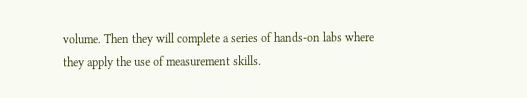volume. Then they will complete a series of hands-on labs where they apply the use of measurement skills.